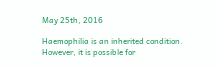May 25th, 2016

Haemophilia is an inherited condition. However, it is possible for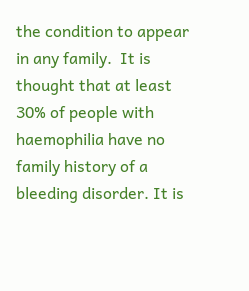the condition to appear in any family.  It is thought that at least 30% of people with haemophilia have no family history of a bleeding disorder. It is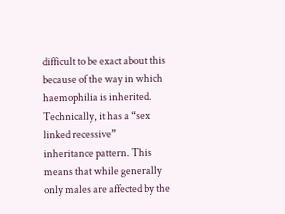difficult to be exact about this because of the way in which haemophilia is inherited. Technically, it has a “sex linked recessive”  inheritance pattern. This means that while generally only males are affected by the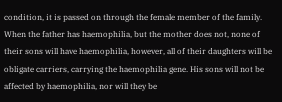condition, it is passed on through the female member of the family. When the father has haemophilia, but the mother does not, none of their sons will have haemophilia, however, all of their daughters will be obligate carriers, carrying the haemophilia gene. His sons will not be affected by haemophilia, nor will they be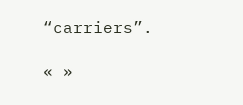“carriers”.

« »